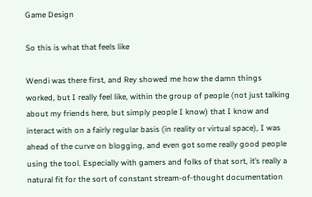Game Design

So this is what that feels like

Wendi was there first, and Rey showed me how the damn things worked, but I really feel like, within the group of people (not just talking about my friends here, but simply people I know) that I know and interact with on a fairly regular basis (in reality or virtual space), I was ahead of the curve on blogging, and even got some really good people using the tool. Especially with gamers and folks of that sort, it’s really a natural fit for the sort of constant stream-of-thought documentation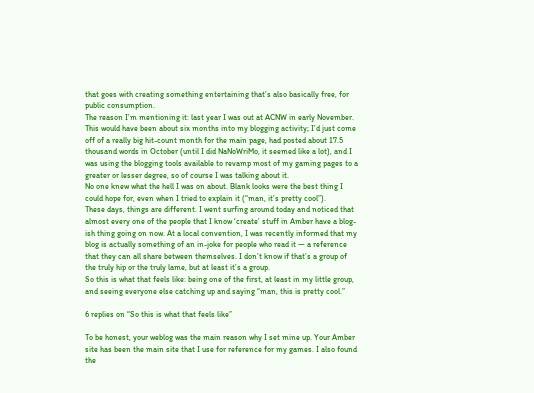that goes with creating something entertaining that’s also basically free, for public consumption.
The reason I’m mentioning it: last year I was out at ACNW in early November. This would have been about six months into my blogging activity; I’d just come off of a really big hit-count month for the main page, had posted about 17.5 thousand words in October (until I did NaNoWriMo, it seemed like a lot), and I was using the blogging tools available to revamp most of my gaming pages to a greater or lesser degree, so of course I was talking about it.
No one knew what the hell I was on about. Blank looks were the best thing I could hope for, even when I tried to explain it (“man, it’s pretty cool”).
These days, things are different. I went surfing around today and noticed that almost every one of the people that I know ‘create’ stuff in Amber have a blog-ish thing going on now. At a local convention, I was recently informed that my blog is actually something of an in-joke for people who read it — a reference that they can all share between themselves. I don’t know if that’s a group of the truly hip or the truly lame, but at least it’s a group.
So this is what that feels like: being one of the first, at least in my little group, and seeing everyone else catching up and saying “man, this is pretty cool.”

6 replies on “So this is what that feels like”

To be honest, your weblog was the main reason why I set mine up. Your Amber site has been the main site that I use for reference for my games. I also found the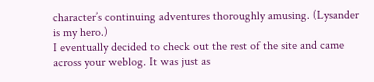character’s continuing adventures thoroughly amusing. (Lysander is my hero.)
I eventually decided to check out the rest of the site and came across your weblog. It was just as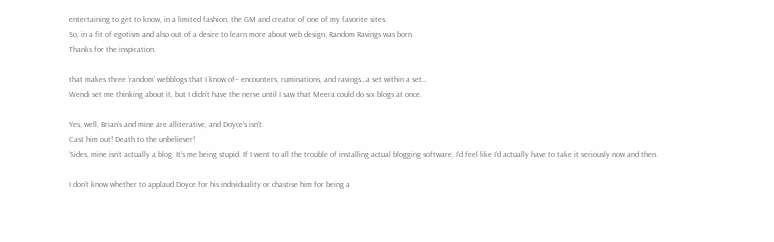entertaining to get to know, in a limited fashion, the GM and creator of one of my favorite sites.
So, in a fit of egotism and also out of a desire to learn more about web design, Random Ravings was born.
Thanks for the inspiration.

that makes three ‘random’ webblogs that I know of– encounters, ruminations, and ravings…a set within a set…
Wendi set me thinking about it, but I didn’t have the nerve until I saw that Meera could do six blogs at once.

Yes, well, Brian’s and mine are alliterative, and Doyce’s isn’t.
Cast him out! Death to the unbeliever!
‘Sides, mine isn’t actually a blog. It’s me being stupid. If I went to all the trouble of installing actual blogging software, I’d feel like I’d actually have to take it seriously now and then.

I don’t know whether to applaud Doyce for his individuality or chastise him for being a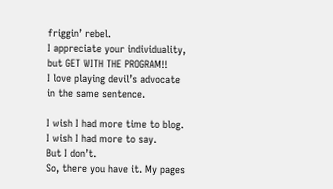friggin’ rebel.
I appreciate your individuality, but GET WITH THE PROGRAM!!
I love playing devil’s advocate in the same sentence.

I wish I had more time to blog.
I wish I had more to say.
But I don’t.
So, there you have it. My pages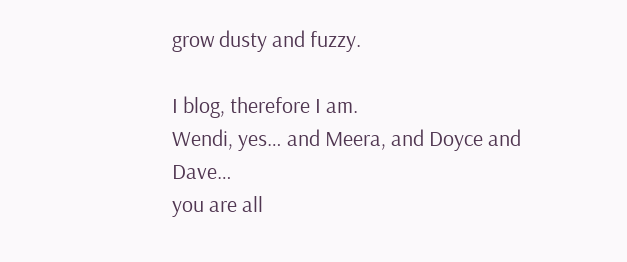grow dusty and fuzzy.

I blog, therefore I am.
Wendi, yes… and Meera, and Doyce and Dave…
you are all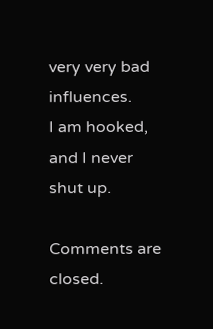very very bad influences.
I am hooked, and I never shut up.

Comments are closed.